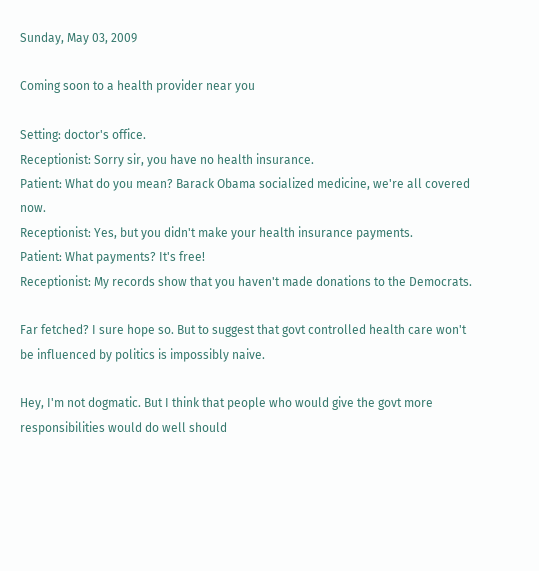Sunday, May 03, 2009

Coming soon to a health provider near you

Setting: doctor's office.
Receptionist: Sorry sir, you have no health insurance.
Patient: What do you mean? Barack Obama socialized medicine, we're all covered now.
Receptionist: Yes, but you didn't make your health insurance payments.
Patient: What payments? It's free!
Receptionist: My records show that you haven't made donations to the Democrats.

Far fetched? I sure hope so. But to suggest that govt controlled health care won't be influenced by politics is impossibly naive.

Hey, I'm not dogmatic. But I think that people who would give the govt more responsibilities would do well should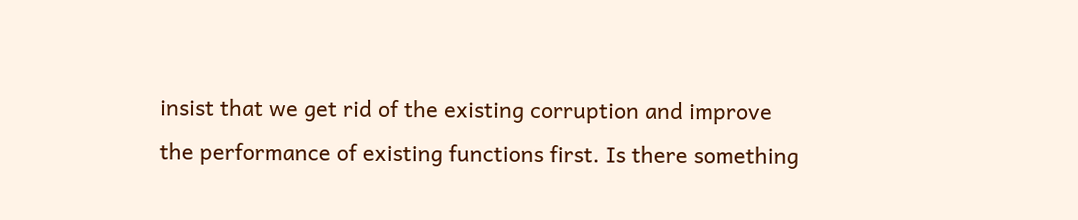insist that we get rid of the existing corruption and improve the performance of existing functions first. Is there something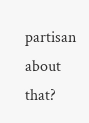partisan about that?